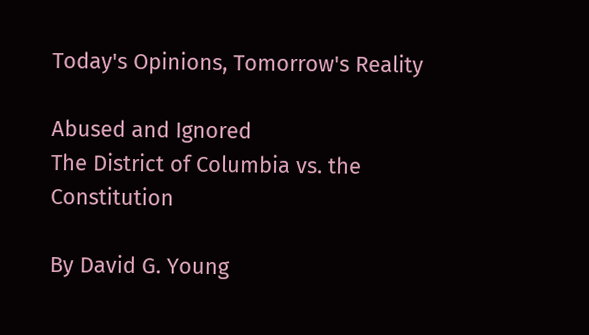Today's Opinions, Tomorrow's Reality

Abused and Ignored
The District of Columbia vs. the Constitution

By David G. Young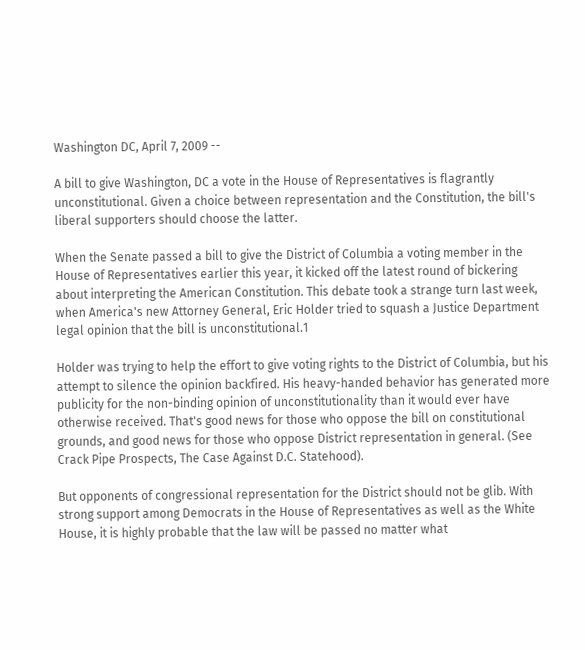Washington DC, April 7, 2009 --

A bill to give Washington, DC a vote in the House of Representatives is flagrantly unconstitutional. Given a choice between representation and the Constitution, the bill's liberal supporters should choose the latter.

When the Senate passed a bill to give the District of Columbia a voting member in the House of Representatives earlier this year, it kicked off the latest round of bickering about interpreting the American Constitution. This debate took a strange turn last week, when America's new Attorney General, Eric Holder tried to squash a Justice Department legal opinion that the bill is unconstitutional.1

Holder was trying to help the effort to give voting rights to the District of Columbia, but his attempt to silence the opinion backfired. His heavy-handed behavior has generated more publicity for the non-binding opinion of unconstitutionality than it would ever have otherwise received. That's good news for those who oppose the bill on constitutional grounds, and good news for those who oppose District representation in general. (See Crack Pipe Prospects, The Case Against D.C. Statehood).

But opponents of congressional representation for the District should not be glib. With strong support among Democrats in the House of Representatives as well as the White House, it is highly probable that the law will be passed no matter what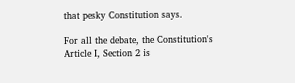that pesky Constitution says.

For all the debate, the Constitution's Article I, Section 2 is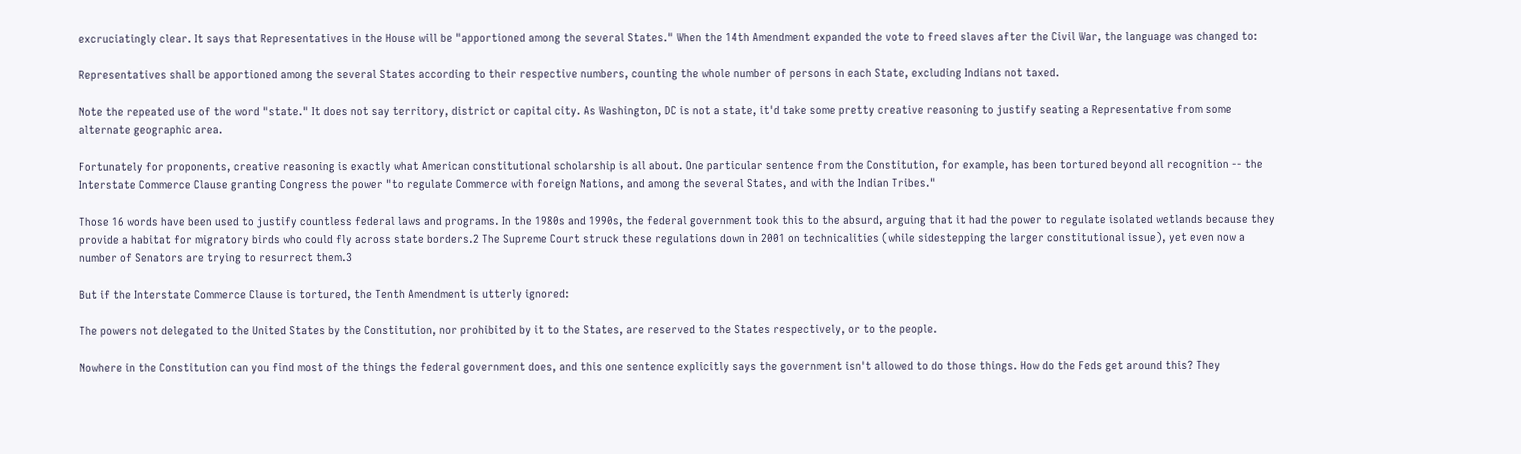excruciatingly clear. It says that Representatives in the House will be "apportioned among the several States." When the 14th Amendment expanded the vote to freed slaves after the Civil War, the language was changed to:

Representatives shall be apportioned among the several States according to their respective numbers, counting the whole number of persons in each State, excluding Indians not taxed.

Note the repeated use of the word "state." It does not say territory, district or capital city. As Washington, DC is not a state, it'd take some pretty creative reasoning to justify seating a Representative from some alternate geographic area.

Fortunately for proponents, creative reasoning is exactly what American constitutional scholarship is all about. One particular sentence from the Constitution, for example, has been tortured beyond all recognition -- the Interstate Commerce Clause granting Congress the power "to regulate Commerce with foreign Nations, and among the several States, and with the Indian Tribes."

Those 16 words have been used to justify countless federal laws and programs. In the 1980s and 1990s, the federal government took this to the absurd, arguing that it had the power to regulate isolated wetlands because they provide a habitat for migratory birds who could fly across state borders.2 The Supreme Court struck these regulations down in 2001 on technicalities (while sidestepping the larger constitutional issue), yet even now a number of Senators are trying to resurrect them.3

But if the Interstate Commerce Clause is tortured, the Tenth Amendment is utterly ignored:

The powers not delegated to the United States by the Constitution, nor prohibited by it to the States, are reserved to the States respectively, or to the people.

Nowhere in the Constitution can you find most of the things the federal government does, and this one sentence explicitly says the government isn't allowed to do those things. How do the Feds get around this? They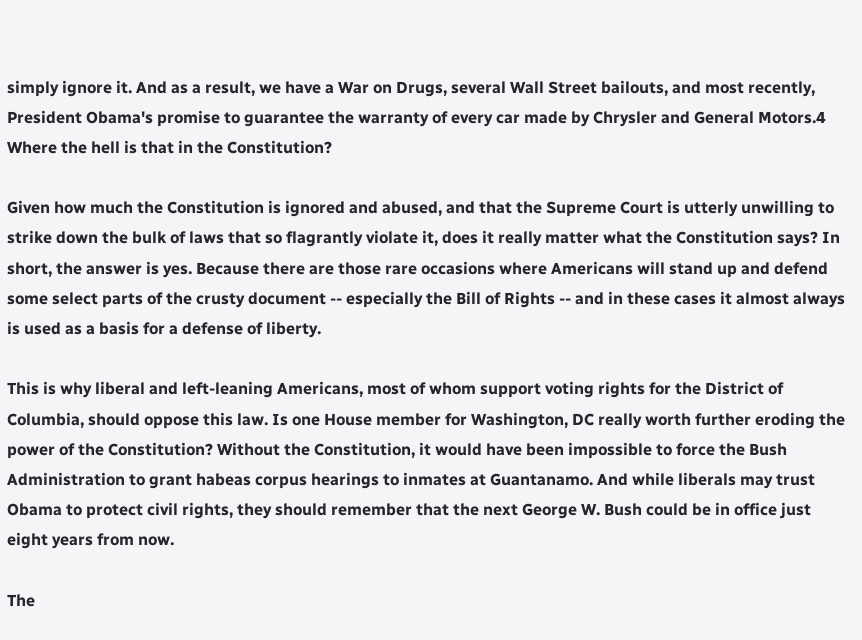simply ignore it. And as a result, we have a War on Drugs, several Wall Street bailouts, and most recently, President Obama's promise to guarantee the warranty of every car made by Chrysler and General Motors.4 Where the hell is that in the Constitution?

Given how much the Constitution is ignored and abused, and that the Supreme Court is utterly unwilling to strike down the bulk of laws that so flagrantly violate it, does it really matter what the Constitution says? In short, the answer is yes. Because there are those rare occasions where Americans will stand up and defend some select parts of the crusty document -- especially the Bill of Rights -- and in these cases it almost always is used as a basis for a defense of liberty.

This is why liberal and left-leaning Americans, most of whom support voting rights for the District of Columbia, should oppose this law. Is one House member for Washington, DC really worth further eroding the power of the Constitution? Without the Constitution, it would have been impossible to force the Bush Administration to grant habeas corpus hearings to inmates at Guantanamo. And while liberals may trust Obama to protect civil rights, they should remember that the next George W. Bush could be in office just eight years from now.

The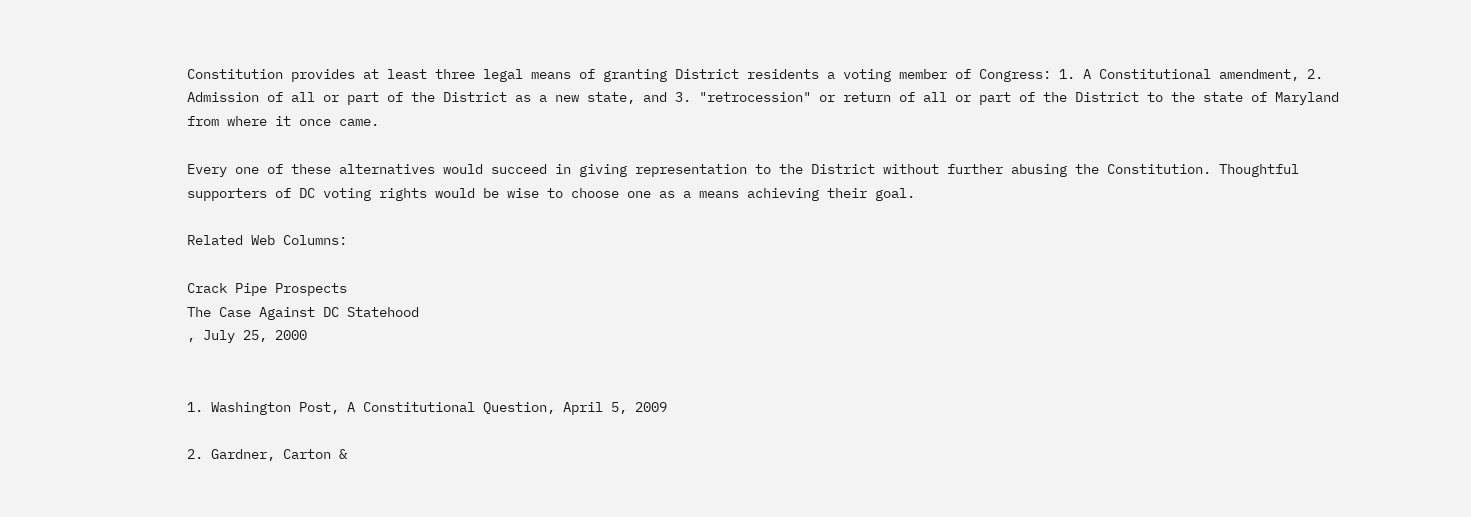Constitution provides at least three legal means of granting District residents a voting member of Congress: 1. A Constitutional amendment, 2. Admission of all or part of the District as a new state, and 3. "retrocession" or return of all or part of the District to the state of Maryland from where it once came.

Every one of these alternatives would succeed in giving representation to the District without further abusing the Constitution. Thoughtful supporters of DC voting rights would be wise to choose one as a means achieving their goal.

Related Web Columns:

Crack Pipe Prospects
The Case Against DC Statehood
, July 25, 2000


1. Washington Post, A Constitutional Question, April 5, 2009

2. Gardner, Carton &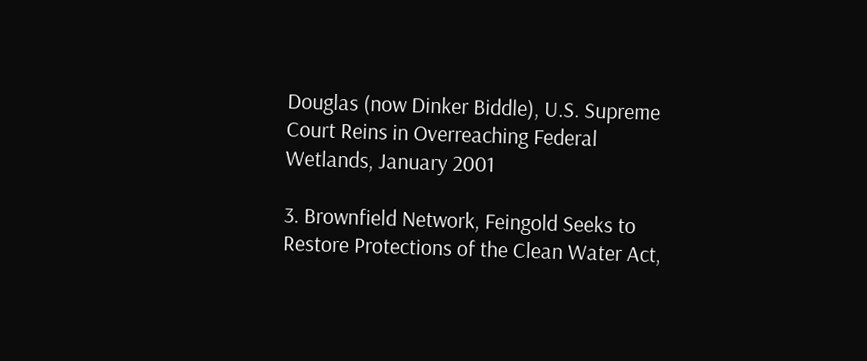Douglas (now Dinker Biddle), U.S. Supreme Court Reins in Overreaching Federal Wetlands, January 2001

3. Brownfield Network, Feingold Seeks to Restore Protections of the Clean Water Act,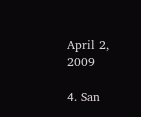April 2, 2009

4. San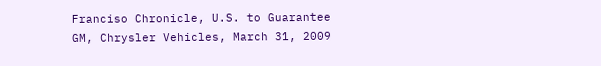Franciso Chronicle, U.S. to Guarantee GM, Chrysler Vehicles, March 31, 2009